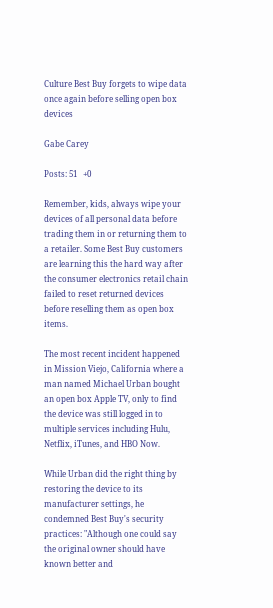Culture Best Buy forgets to wipe data once again before selling open box devices

Gabe Carey

Posts: 51   +0

Remember, kids, always wipe your devices of all personal data before trading them in or returning them to a retailer. Some Best Buy customers are learning this the hard way after the consumer electronics retail chain failed to reset returned devices before reselling them as open box items.

The most recent incident happened in Mission Viejo, California where a man named Michael Urban bought an open box Apple TV, only to find the device was still logged in to multiple services including Hulu, Netflix, iTunes, and HBO Now.

While Urban did the right thing by restoring the device to its manufacturer settings, he condemned Best Buy's security practices: "Although one could say the original owner should have known better and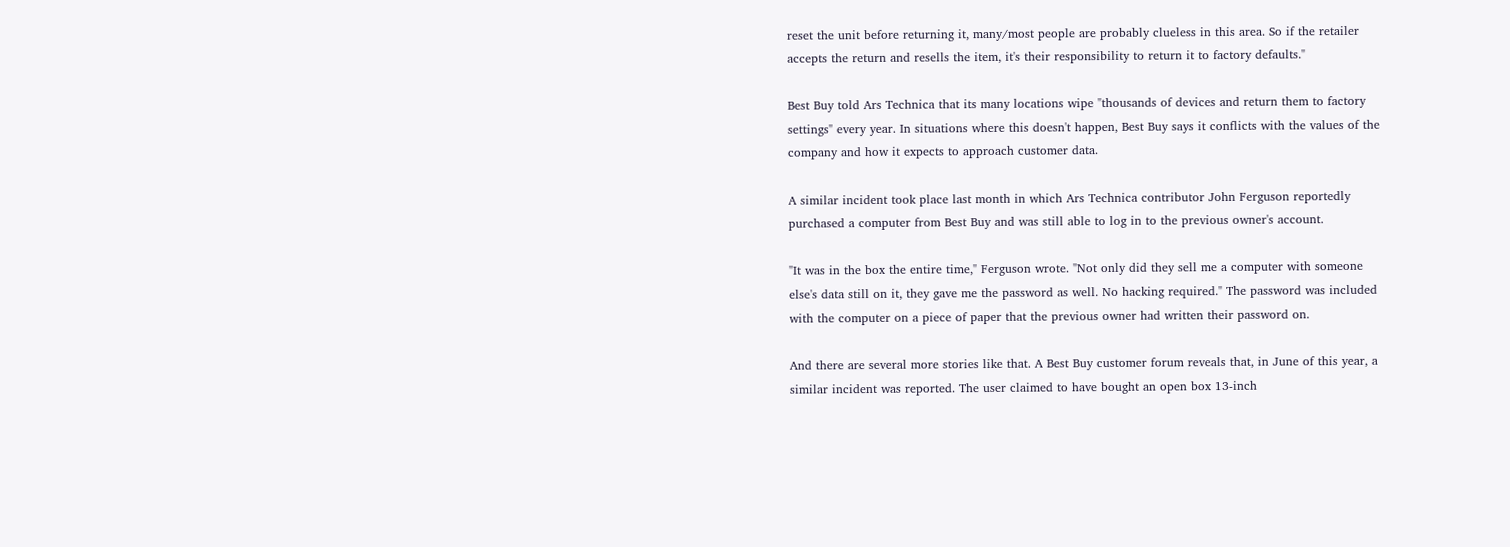reset the unit before returning it, many/most people are probably clueless in this area. So if the retailer accepts the return and resells the item, it's their responsibility to return it to factory defaults."

Best Buy told Ars Technica that its many locations wipe "thousands of devices and return them to factory settings" every year. In situations where this doesn't happen, Best Buy says it conflicts with the values of the company and how it expects to approach customer data.

A similar incident took place last month in which Ars Technica contributor John Ferguson reportedly purchased a computer from Best Buy and was still able to log in to the previous owner's account.

"It was in the box the entire time," Ferguson wrote. "Not only did they sell me a computer with someone else's data still on it, they gave me the password as well. No hacking required." The password was included with the computer on a piece of paper that the previous owner had written their password on.

And there are several more stories like that. A Best Buy customer forum reveals that, in June of this year, a similar incident was reported. The user claimed to have bought an open box 13-inch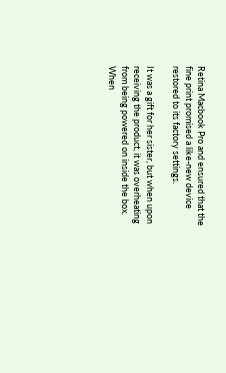Retina Macbook Pro and ensured that the fine print promised a like-new device restored to its factory settings.

It was a gift for her sister, but when upon receiving the product, it was overheating from being powered on inside the box. When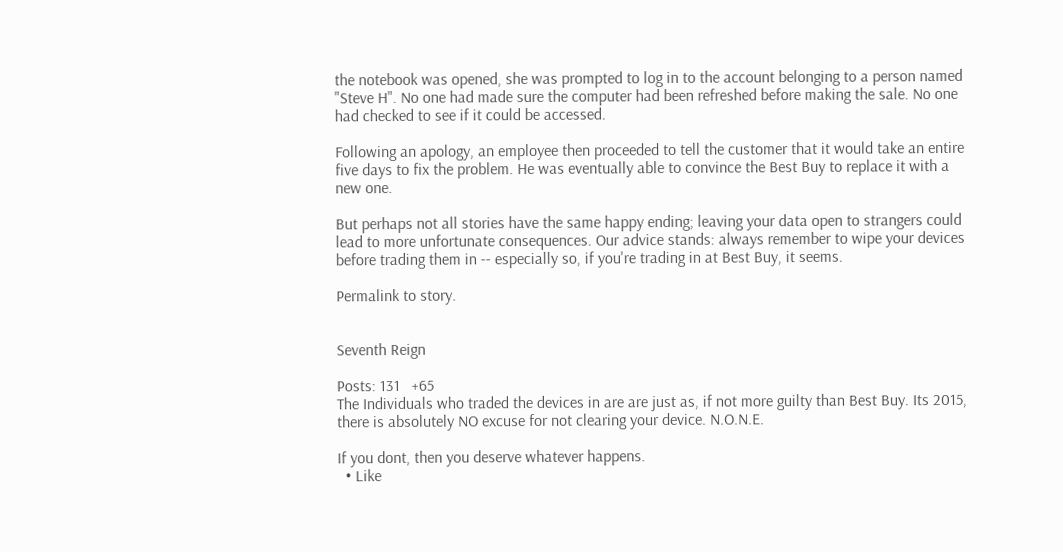the notebook was opened, she was prompted to log in to the account belonging to a person named "Steve H". No one had made sure the computer had been refreshed before making the sale. No one had checked to see if it could be accessed.

Following an apology, an employee then proceeded to tell the customer that it would take an entire five days to fix the problem. He was eventually able to convince the Best Buy to replace it with a new one.

But perhaps not all stories have the same happy ending; leaving your data open to strangers could lead to more unfortunate consequences. Our advice stands: always remember to wipe your devices before trading them in -- especially so, if you're trading in at Best Buy, it seems.

Permalink to story.


Seventh Reign

Posts: 131   +65
The Individuals who traded the devices in are are just as, if not more guilty than Best Buy. Its 2015, there is absolutely NO excuse for not clearing your device. N.O.N.E.

If you dont, then you deserve whatever happens.
  • Like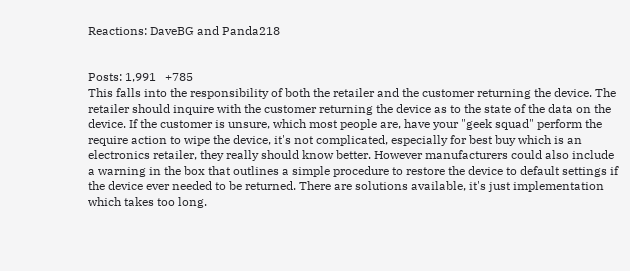Reactions: DaveBG and Panda218


Posts: 1,991   +785
This falls into the responsibility of both the retailer and the customer returning the device. The retailer should inquire with the customer returning the device as to the state of the data on the device. If the customer is unsure, which most people are, have your "geek squad" perform the require action to wipe the device, it's not complicated, especially for best buy which is an electronics retailer, they really should know better. However manufacturers could also include a warning in the box that outlines a simple procedure to restore the device to default settings if the device ever needed to be returned. There are solutions available, it's just implementation which takes too long.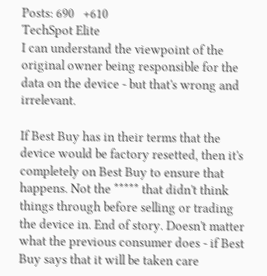Posts: 690   +610
TechSpot Elite
I can understand the viewpoint of the original owner being responsible for the data on the device - but that's wrong and irrelevant.

If Best Buy has in their terms that the device would be factory resetted, then it's completely on Best Buy to ensure that happens. Not the ***** that didn't think things through before selling or trading the device in. End of story. Doesn't matter what the previous consumer does - if Best Buy says that it will be taken care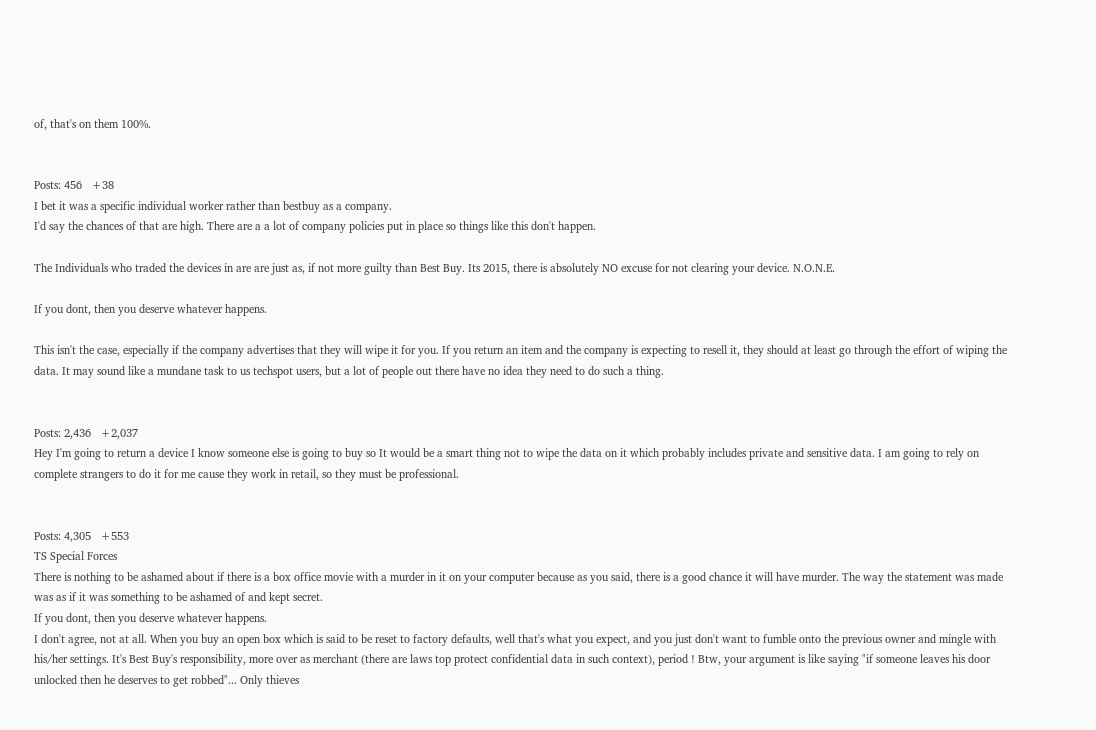of, that's on them 100%.


Posts: 456   +38
I bet it was a specific individual worker rather than bestbuy as a company.
I'd say the chances of that are high. There are a a lot of company policies put in place so things like this don't happen.

The Individuals who traded the devices in are are just as, if not more guilty than Best Buy. Its 2015, there is absolutely NO excuse for not clearing your device. N.O.N.E.

If you dont, then you deserve whatever happens.

This isn't the case, especially if the company advertises that they will wipe it for you. If you return an item and the company is expecting to resell it, they should at least go through the effort of wiping the data. It may sound like a mundane task to us techspot users, but a lot of people out there have no idea they need to do such a thing.


Posts: 2,436   +2,037
Hey I'm going to return a device I know someone else is going to buy so It would be a smart thing not to wipe the data on it which probably includes private and sensitive data. I am going to rely on complete strangers to do it for me cause they work in retail, so they must be professional.


Posts: 4,305   +553
TS Special Forces
There is nothing to be ashamed about if there is a box office movie with a murder in it on your computer because as you said, there is a good chance it will have murder. The way the statement was made was as if it was something to be ashamed of and kept secret.
If you dont, then you deserve whatever happens.
I don't agree, not at all. When you buy an open box which is said to be reset to factory defaults, well that's what you expect, and you just don't want to fumble onto the previous owner and mingle with his/her settings. It's Best Buy's responsibility, more over as merchant (there are laws top protect confidential data in such context), period ! Btw, your argument is like saying "if someone leaves his door unlocked then he deserves to get robbed"... Only thieves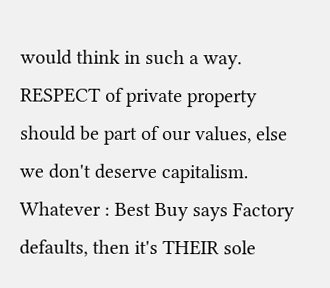would think in such a way. RESPECT of private property should be part of our values, else we don't deserve capitalism. Whatever : Best Buy says Factory defaults, then it's THEIR sole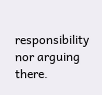responsibility nor arguing there.